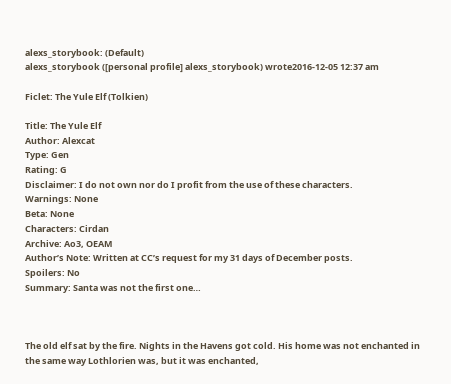alexs_storybook: (Default)
alexs_storybook ([personal profile] alexs_storybook) wrote2016-12-05 12:37 am

Ficlet: The Yule Elf (Tolkien)

Title: The Yule Elf
Author: Alexcat
Type: Gen
Rating: G
Disclaimer: I do not own nor do I profit from the use of these characters.
Warnings: None
Beta: None
Characters: Cirdan
Archive: Ao3, OEAM
Author’s Note: Written at CC’s request for my 31 days of December posts.
Spoilers: No
Summary: Santa was not the first one…



The old elf sat by the fire. Nights in the Havens got cold. His home was not enchanted in the same way Lothlorien was, but it was enchanted,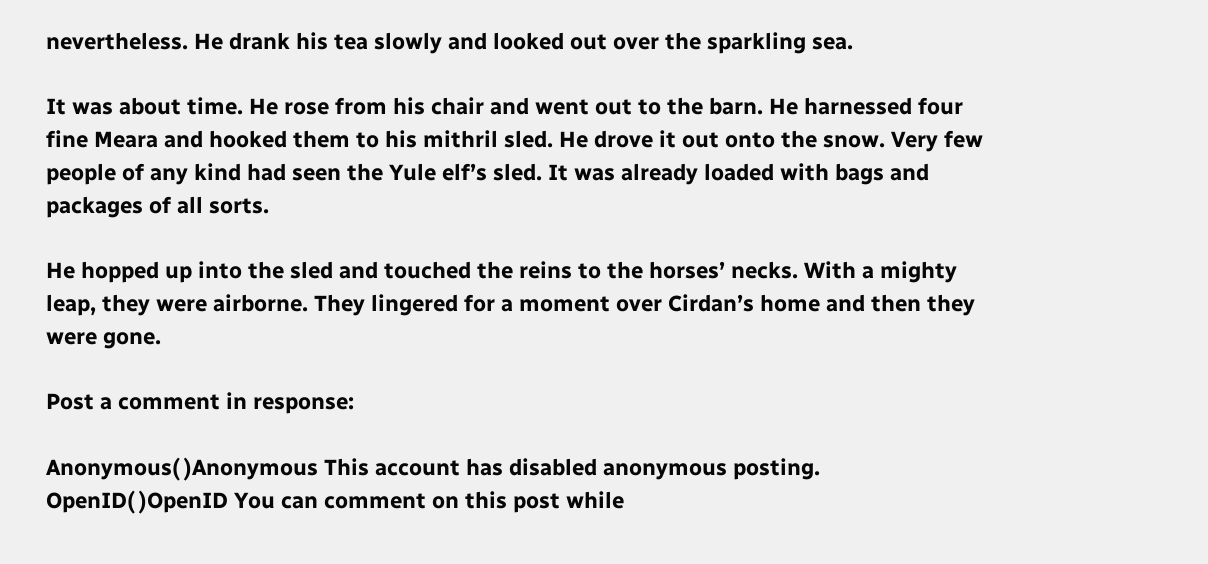nevertheless. He drank his tea slowly and looked out over the sparkling sea.

It was about time. He rose from his chair and went out to the barn. He harnessed four fine Meara and hooked them to his mithril sled. He drove it out onto the snow. Very few people of any kind had seen the Yule elf’s sled. It was already loaded with bags and packages of all sorts.

He hopped up into the sled and touched the reins to the horses’ necks. With a mighty leap, they were airborne. They lingered for a moment over Cirdan’s home and then they were gone.

Post a comment in response:

Anonymous( )Anonymous This account has disabled anonymous posting.
OpenID( )OpenID You can comment on this post while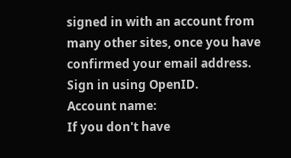signed in with an account from many other sites, once you have confirmed your email address. Sign in using OpenID.
Account name:
If you don't have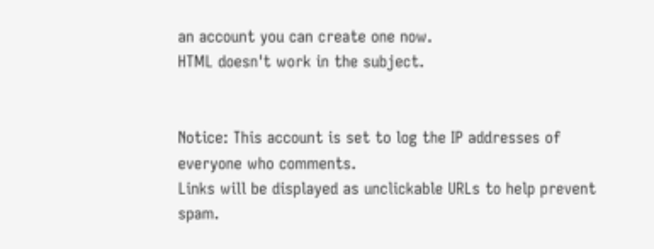an account you can create one now.
HTML doesn't work in the subject.


Notice: This account is set to log the IP addresses of everyone who comments.
Links will be displayed as unclickable URLs to help prevent spam.